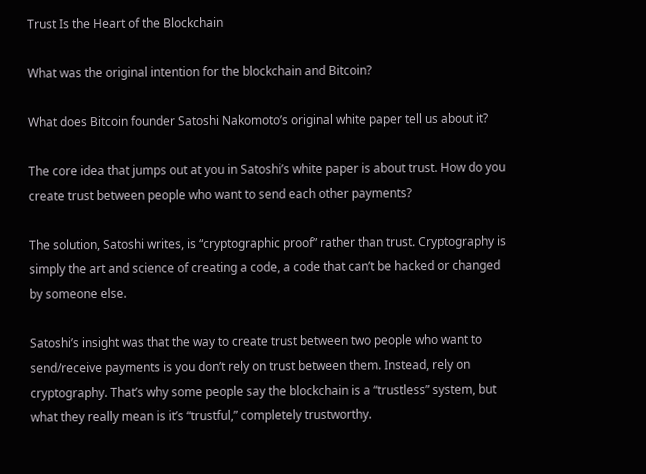Trust Is the Heart of the Blockchain

What was the original intention for the blockchain and Bitcoin?

What does Bitcoin founder Satoshi Nakomoto’s original white paper tell us about it?

The core idea that jumps out at you in Satoshi’s white paper is about trust. How do you create trust between people who want to send each other payments?

The solution, Satoshi writes, is “cryptographic proof” rather than trust. Cryptography is simply the art and science of creating a code, a code that can’t be hacked or changed by someone else.

Satoshi’s insight was that the way to create trust between two people who want to send/receive payments is you don’t rely on trust between them. Instead, rely on cryptography. That’s why some people say the blockchain is a “trustless” system, but what they really mean is it’s “trustful,” completely trustworthy.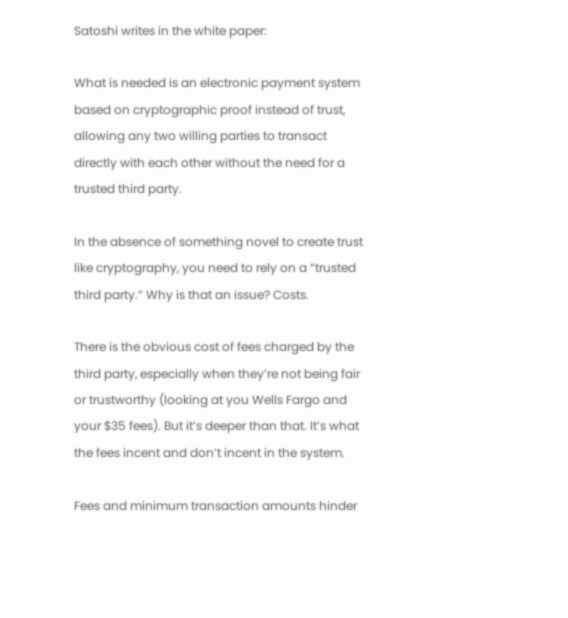Satoshi writes in the white paper:

What is needed is an electronic payment system based on cryptographic proof instead of trust, allowing any two willing parties to transact directly with each other without the need for a trusted third party.

In the absence of something novel to create trust like cryptography, you need to rely on a “trusted third party.” Why is that an issue? Costs.

There is the obvious cost of fees charged by the third party, especially when they’re not being fair or trustworthy (looking at you Wells Fargo and your $35 fees). But it’s deeper than that. It’s what the fees incent and don’t incent in the system.

Fees and minimum transaction amounts hinder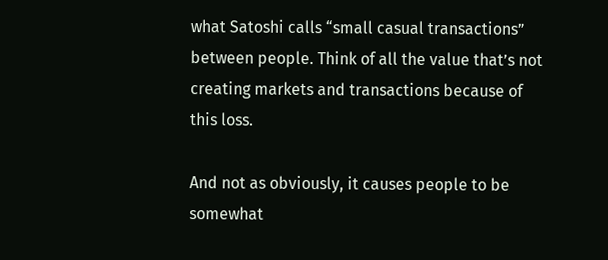what Satoshi calls “small casual transactions” between people. Think of all the value that’s not creating markets and transactions because of this loss.

And not as obviously, it causes people to be somewhat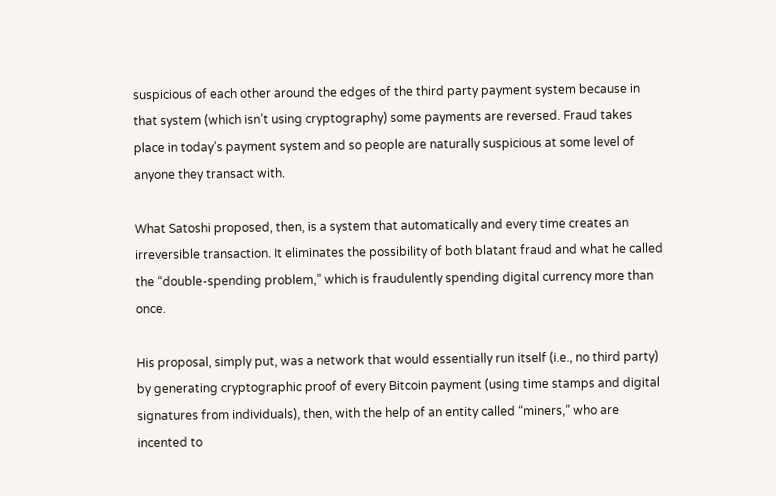suspicious of each other around the edges of the third party payment system because in that system (which isn’t using cryptography) some payments are reversed. Fraud takes place in today’s payment system and so people are naturally suspicious at some level of anyone they transact with.

What Satoshi proposed, then, is a system that automatically and every time creates an irreversible transaction. It eliminates the possibility of both blatant fraud and what he called the “double-spending problem,” which is fraudulently spending digital currency more than once.

His proposal, simply put, was a network that would essentially run itself (i.e., no third party) by generating cryptographic proof of every Bitcoin payment (using time stamps and digital signatures from individuals), then, with the help of an entity called “miners,” who are incented to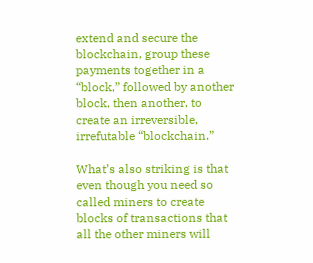extend and secure the blockchain, group these payments together in a “block,” followed by another block, then another, to create an irreversible, irrefutable “blockchain.”

What’s also striking is that even though you need so called miners to create blocks of transactions that all the other miners will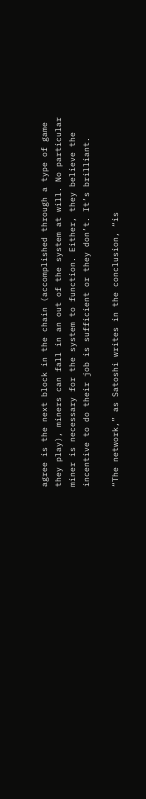agree is the next block in the chain (accomplished through a type of game they play), miners can fall in an out of the system at will. No particular miner is necessary for the system to function. Either, they believe the incentive to do their job is sufficient or they don’t. It’s brilliant.

“The network,” as Satoshi writes in the conclusion, “is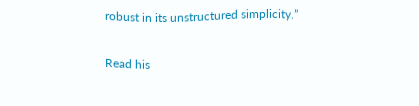robust in its unstructured simplicity.”

Read his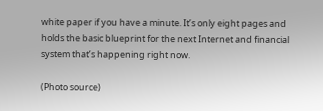white paper if you have a minute. It’s only eight pages and holds the basic blueprint for the next Internet and financial system that’s happening right now.

(Photo source)